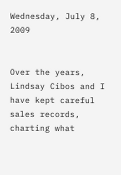Wednesday, July 8, 2009


Over the years, Lindsay Cibos and I have kept careful sales records, charting what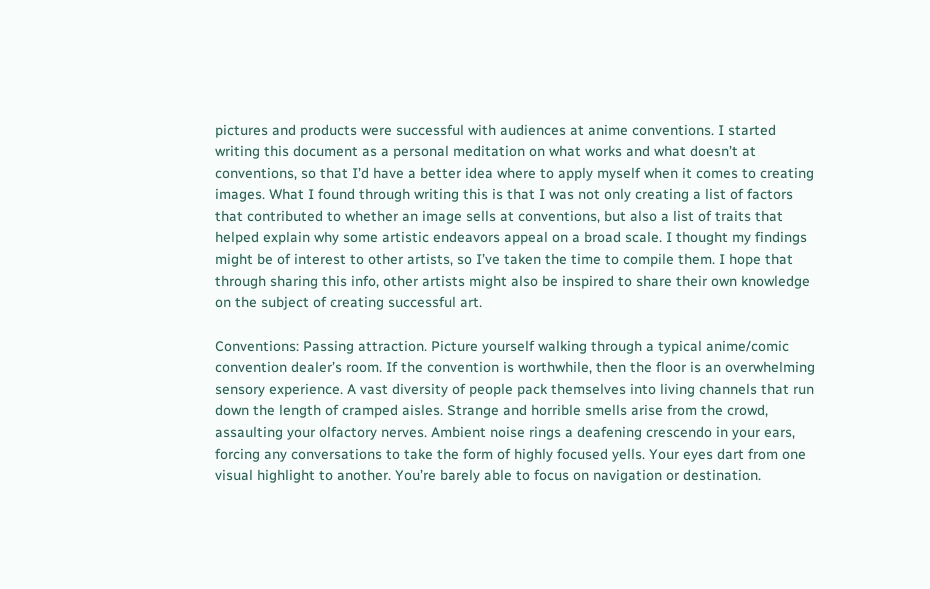pictures and products were successful with audiences at anime conventions. I started writing this document as a personal meditation on what works and what doesn’t at conventions, so that I’d have a better idea where to apply myself when it comes to creating images. What I found through writing this is that I was not only creating a list of factors that contributed to whether an image sells at conventions, but also a list of traits that helped explain why some artistic endeavors appeal on a broad scale. I thought my findings might be of interest to other artists, so I’ve taken the time to compile them. I hope that through sharing this info, other artists might also be inspired to share their own knowledge on the subject of creating successful art.

Conventions: Passing attraction. Picture yourself walking through a typical anime/comic convention dealer’s room. If the convention is worthwhile, then the floor is an overwhelming sensory experience. A vast diversity of people pack themselves into living channels that run down the length of cramped aisles. Strange and horrible smells arise from the crowd, assaulting your olfactory nerves. Ambient noise rings a deafening crescendo in your ears, forcing any conversations to take the form of highly focused yells. Your eyes dart from one visual highlight to another. You’re barely able to focus on navigation or destination.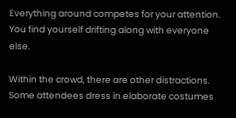Everything around competes for your attention. You find yourself drifting along with everyone else.

Within the crowd, there are other distractions. Some attendees dress in elaborate costumes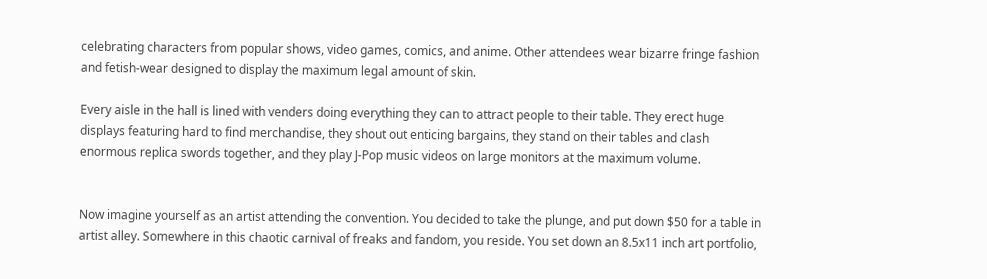celebrating characters from popular shows, video games, comics, and anime. Other attendees wear bizarre fringe fashion and fetish-wear designed to display the maximum legal amount of skin.

Every aisle in the hall is lined with venders doing everything they can to attract people to their table. They erect huge displays featuring hard to find merchandise, they shout out enticing bargains, they stand on their tables and clash enormous replica swords together, and they play J-Pop music videos on large monitors at the maximum volume.


Now imagine yourself as an artist attending the convention. You decided to take the plunge, and put down $50 for a table in artist alley. Somewhere in this chaotic carnival of freaks and fandom, you reside. You set down an 8.5x11 inch art portfolio,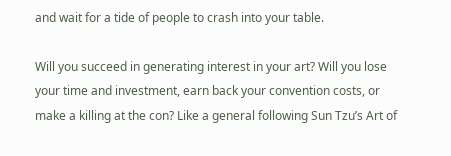and wait for a tide of people to crash into your table.

Will you succeed in generating interest in your art? Will you lose your time and investment, earn back your convention costs, or make a killing at the con? Like a general following Sun Tzu’s Art of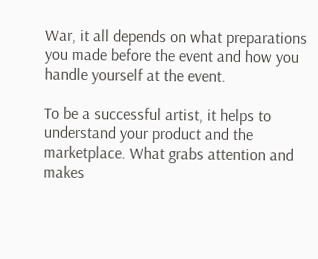War, it all depends on what preparations you made before the event and how you handle yourself at the event.

To be a successful artist, it helps to understand your product and the marketplace. What grabs attention and makes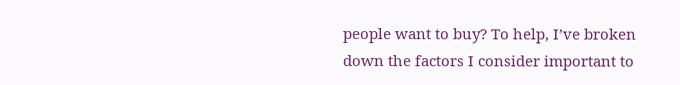people want to buy? To help, I’ve broken down the factors I consider important to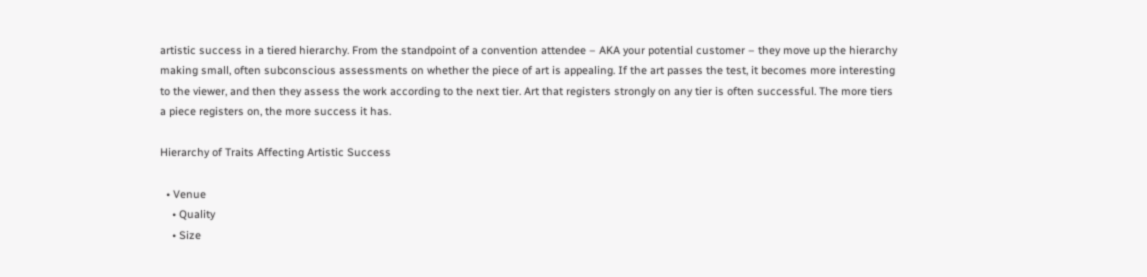artistic success in a tiered hierarchy. From the standpoint of a convention attendee – AKA your potential customer – they move up the hierarchy making small, often subconscious assessments on whether the piece of art is appealing. If the art passes the test, it becomes more interesting to the viewer, and then they assess the work according to the next tier. Art that registers strongly on any tier is often successful. The more tiers a piece registers on, the more success it has.

Hierarchy of Traits Affecting Artistic Success

  • Venue
    • Quality
    • Size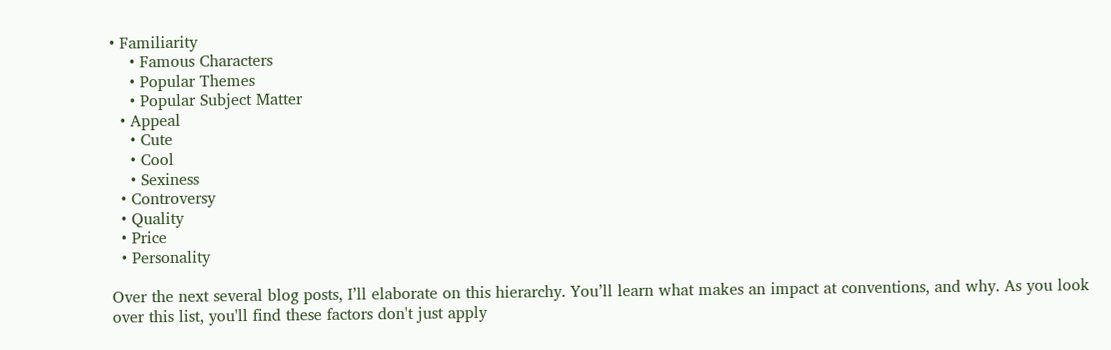• Familiarity
    • Famous Characters
    • Popular Themes
    • Popular Subject Matter
  • Appeal
    • Cute
    • Cool
    • Sexiness
  • Controversy
  • Quality
  • Price
  • Personality

Over the next several blog posts, I’ll elaborate on this hierarchy. You’ll learn what makes an impact at conventions, and why. As you look over this list, you'll find these factors don't just apply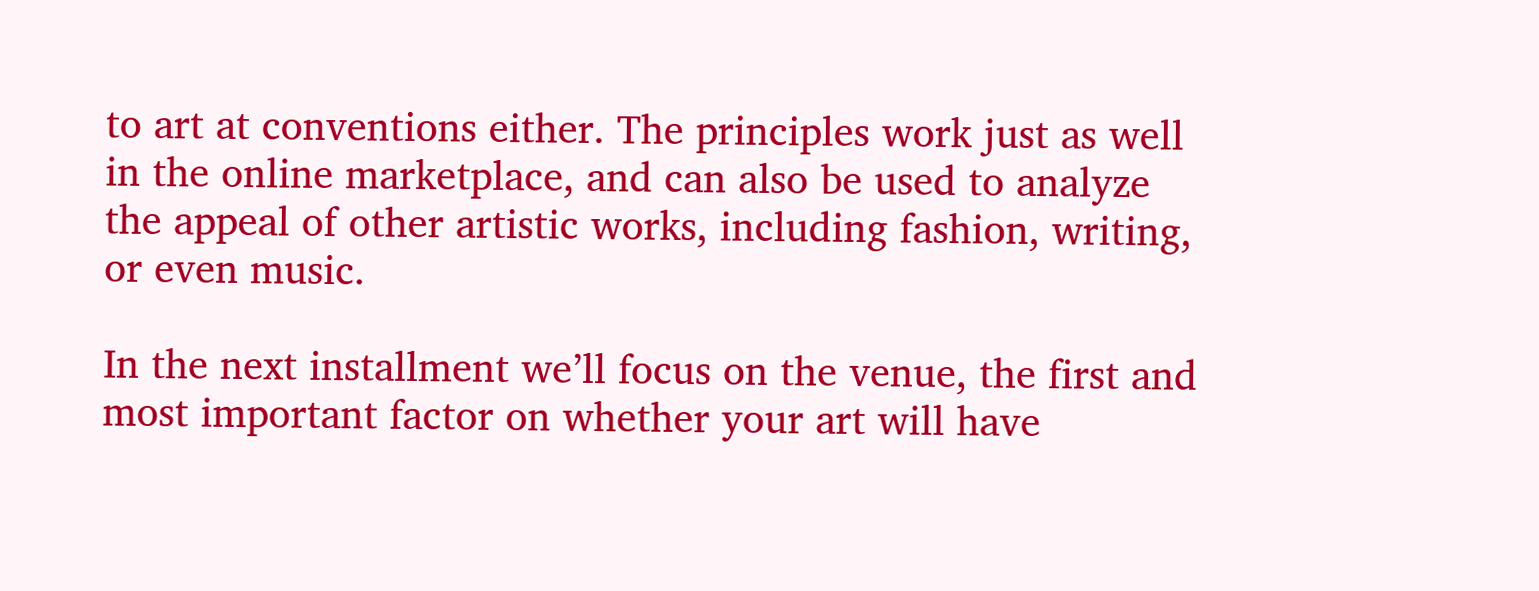to art at conventions either. The principles work just as well in the online marketplace, and can also be used to analyze the appeal of other artistic works, including fashion, writing, or even music.

In the next installment we’ll focus on the venue, the first and most important factor on whether your art will have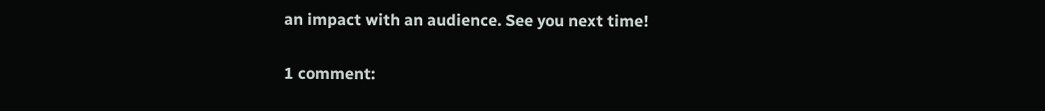an impact with an audience. See you next time!

1 comment: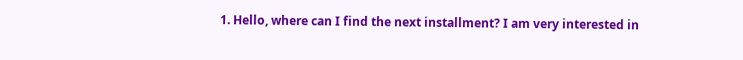1. Hello, where can I find the next installment? I am very interested in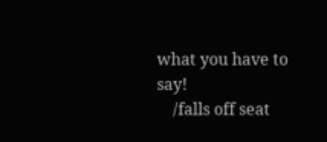what you have to say!
    /falls off seat